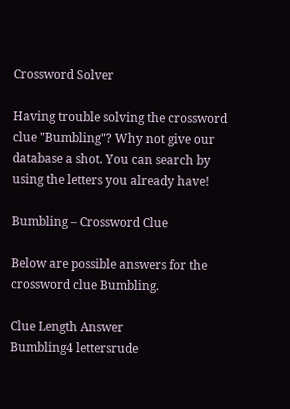Crossword Solver

Having trouble solving the crossword clue "Bumbling"? Why not give our database a shot. You can search by using the letters you already have!

Bumbling – Crossword Clue

Below are possible answers for the crossword clue Bumbling.

Clue Length Answer
Bumbling4 lettersrude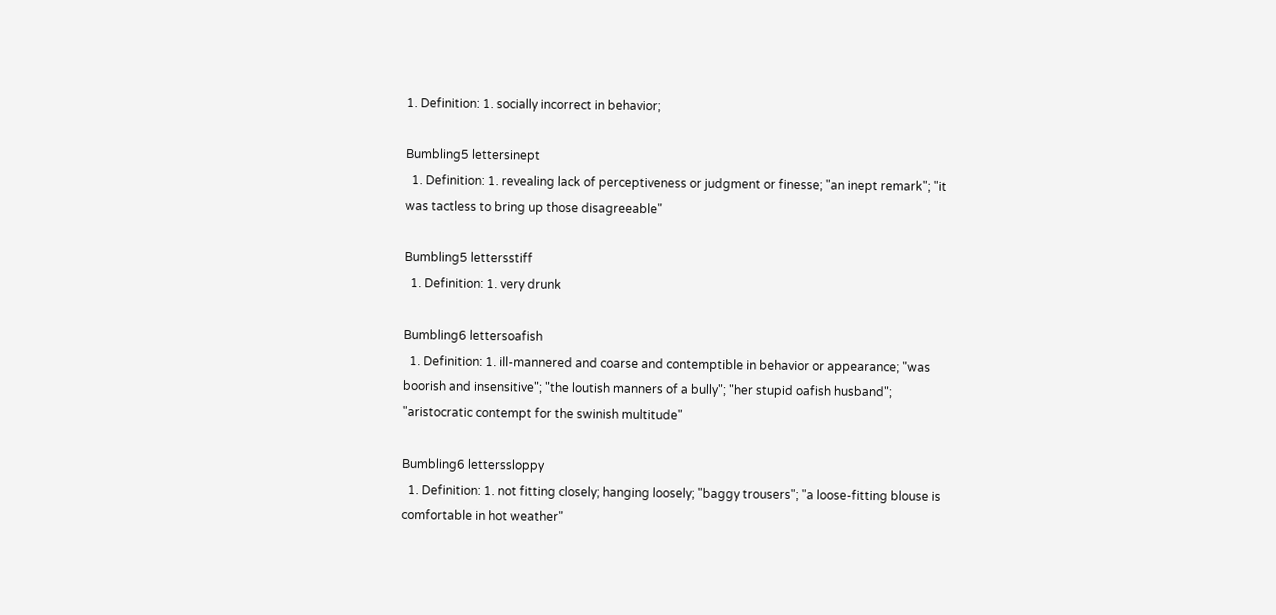1. Definition: 1. socially incorrect in behavior;

Bumbling5 lettersinept
  1. Definition: 1. revealing lack of perceptiveness or judgment or finesse; "an inept remark"; "it was tactless to bring up those disagreeable"

Bumbling5 lettersstiff
  1. Definition: 1. very drunk

Bumbling6 lettersoafish
  1. Definition: 1. ill-mannered and coarse and contemptible in behavior or appearance; "was boorish and insensitive"; "the loutish manners of a bully"; "her stupid oafish husband"; "aristocratic contempt for the swinish multitude"

Bumbling6 letterssloppy
  1. Definition: 1. not fitting closely; hanging loosely; "baggy trousers"; "a loose-fitting blouse is comfortable in hot weather"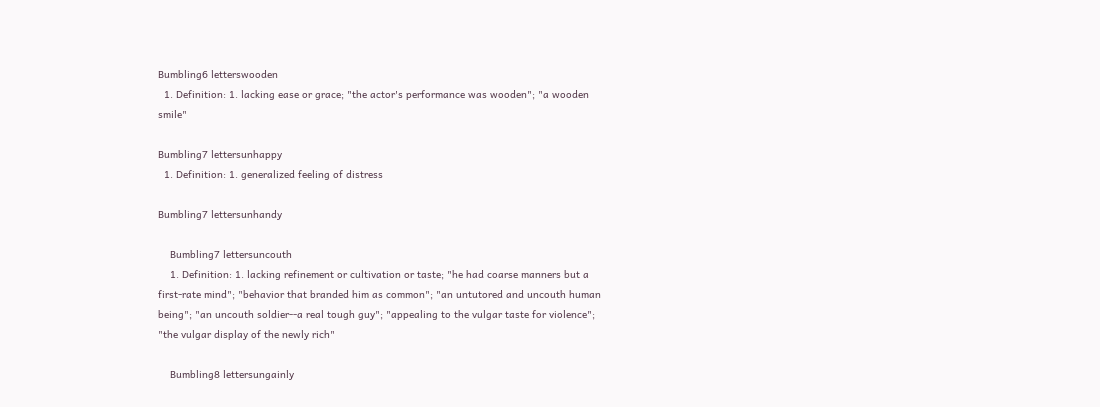Bumbling6 letterswooden
  1. Definition: 1. lacking ease or grace; "the actor's performance was wooden"; "a wooden smile"

Bumbling7 lettersunhappy
  1. Definition: 1. generalized feeling of distress

Bumbling7 lettersunhandy

    Bumbling7 lettersuncouth
    1. Definition: 1. lacking refinement or cultivation or taste; "he had coarse manners but a first-rate mind"; "behavior that branded him as common"; "an untutored and uncouth human being"; "an uncouth soldier--a real tough guy"; "appealing to the vulgar taste for violence"; "the vulgar display of the newly rich"

    Bumbling8 lettersungainly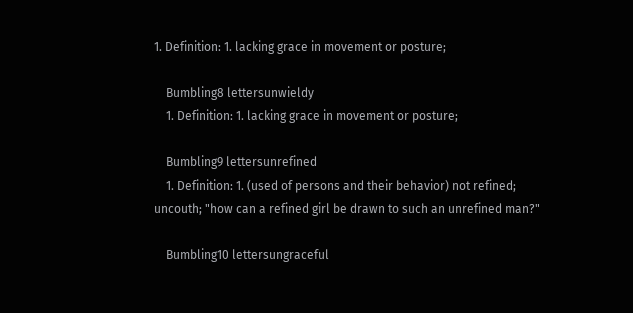1. Definition: 1. lacking grace in movement or posture;

    Bumbling8 lettersunwieldy
    1. Definition: 1. lacking grace in movement or posture;

    Bumbling9 lettersunrefined
    1. Definition: 1. (used of persons and their behavior) not refined; uncouth; "how can a refined girl be drawn to such an unrefined man?"

    Bumbling10 lettersungraceful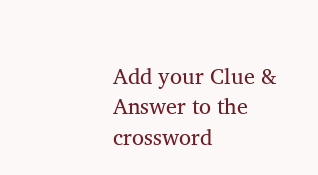Add your Clue & Answer to the crossword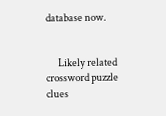database now.


      Likely related crossword puzzle clues